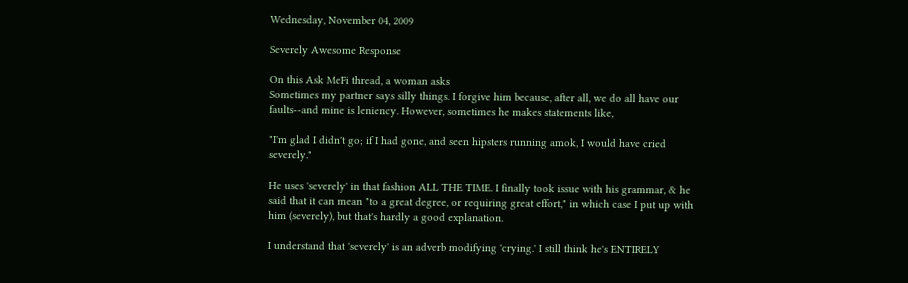Wednesday, November 04, 2009

Severely Awesome Response

On this Ask MeFi thread, a woman asks
Sometimes my partner says silly things. I forgive him because, after all, we do all have our faults--and mine is leniency. However, sometimes he makes statements like,

"I'm glad I didn't go; if I had gone, and seen hipsters running amok, I would have cried severely."

He uses 'severely' in that fashion ALL THE TIME. I finally took issue with his grammar, & he said that it can mean "to a great degree, or requiring great effort," in which case I put up with him (severely), but that's hardly a good explanation.

I understand that 'severely' is an adverb modifying 'crying.' I still think he's ENTIRELY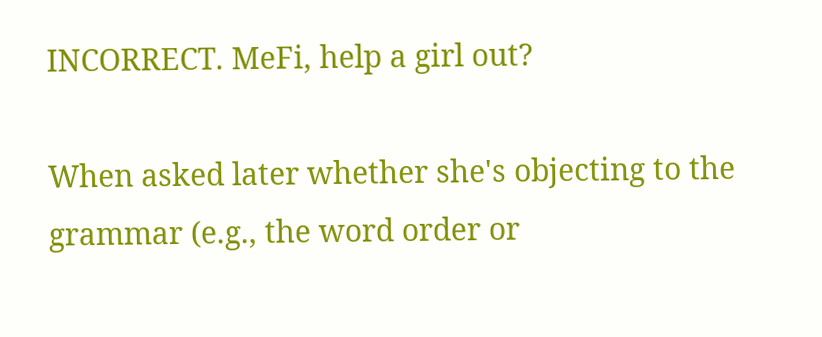INCORRECT. MeFi, help a girl out?

When asked later whether she's objecting to the grammar (e.g., the word order or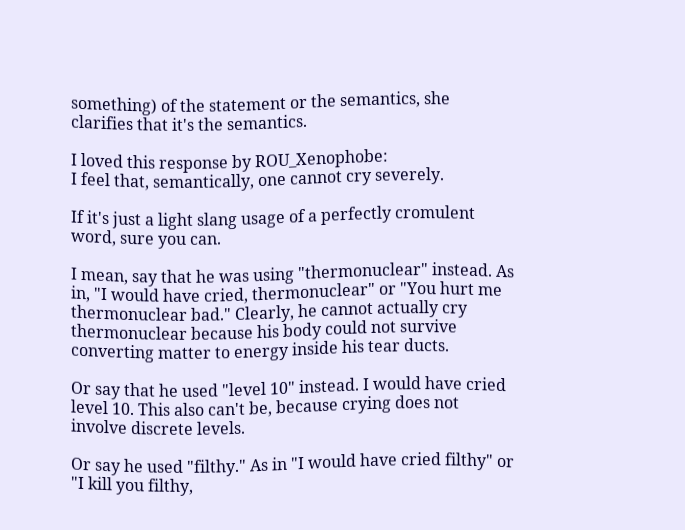something) of the statement or the semantics, she clarifies that it's the semantics.

I loved this response by ROU_Xenophobe:
I feel that, semantically, one cannot cry severely.

If it's just a light slang usage of a perfectly cromulent word, sure you can.

I mean, say that he was using "thermonuclear" instead. As in, "I would have cried, thermonuclear" or "You hurt me thermonuclear bad." Clearly, he cannot actually cry thermonuclear because his body could not survive converting matter to energy inside his tear ducts.

Or say that he used "level 10" instead. I would have cried level 10. This also can't be, because crying does not involve discrete levels.

Or say he used "filthy." As in "I would have cried filthy" or "I kill you filthy,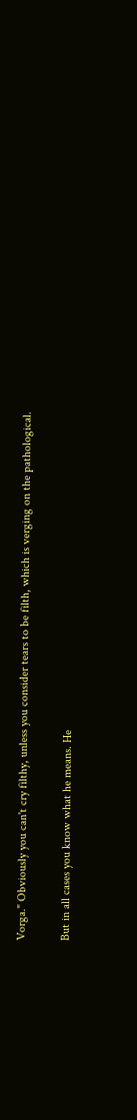Vorga." Obviously you can't cry filthy, unless you consider tears to be filth, which is verging on the pathological.

But in all cases you know what he means. He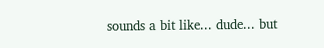sounds a bit like... dude... but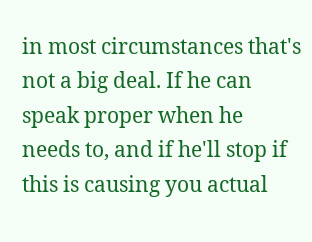in most circumstances that's not a big deal. If he can speak proper when he needs to, and if he'll stop if this is causing you actual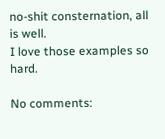no-shit consternation, all is well.
I love those examples so hard.

No comments: